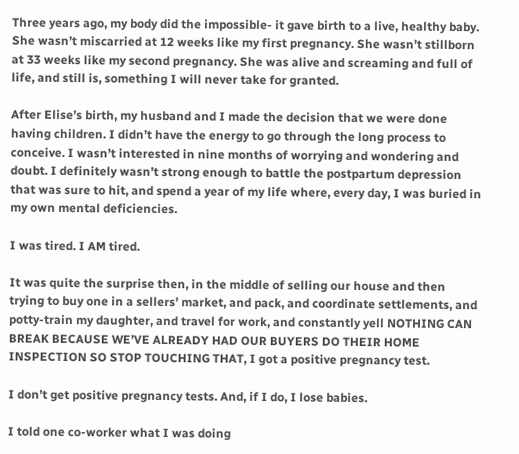Three years ago, my body did the impossible- it gave birth to a live, healthy baby. She wasn’t miscarried at 12 weeks like my first pregnancy. She wasn’t stillborn at 33 weeks like my second pregnancy. She was alive and screaming and full of life, and still is, something I will never take for granted.

After Elise’s birth, my husband and I made the decision that we were done having children. I didn’t have the energy to go through the long process to conceive. I wasn’t interested in nine months of worrying and wondering and doubt. I definitely wasn’t strong enough to battle the postpartum depression that was sure to hit, and spend a year of my life where, every day, I was buried in my own mental deficiencies.

I was tired. I AM tired.

It was quite the surprise then, in the middle of selling our house and then trying to buy one in a sellers’ market, and pack, and coordinate settlements, and potty-train my daughter, and travel for work, and constantly yell NOTHING CAN BREAK BECAUSE WE’VE ALREADY HAD OUR BUYERS DO THEIR HOME INSPECTION SO STOP TOUCHING THAT, I got a positive pregnancy test.

I don’t get positive pregnancy tests. And, if I do, I lose babies.

I told one co-worker what I was doing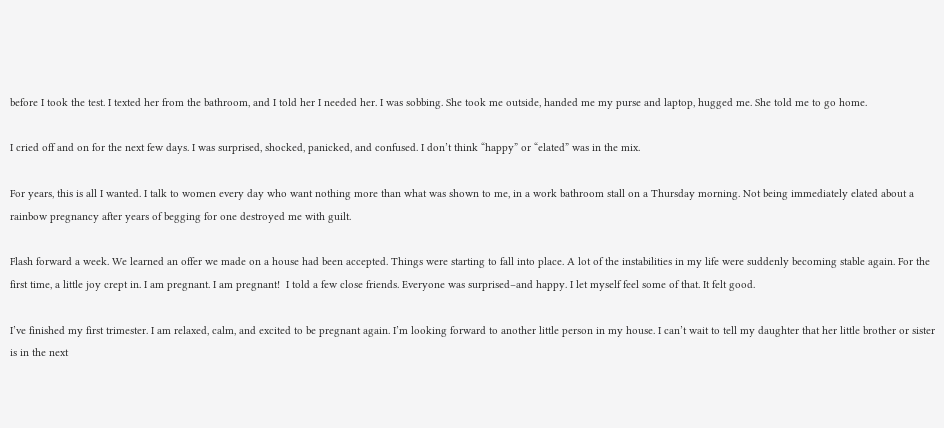before I took the test. I texted her from the bathroom, and I told her I needed her. I was sobbing. She took me outside, handed me my purse and laptop, hugged me. She told me to go home.

I cried off and on for the next few days. I was surprised, shocked, panicked, and confused. I don’t think “happy” or “elated” was in the mix.

For years, this is all I wanted. I talk to women every day who want nothing more than what was shown to me, in a work bathroom stall on a Thursday morning. Not being immediately elated about a rainbow pregnancy after years of begging for one destroyed me with guilt.

Flash forward a week. We learned an offer we made on a house had been accepted. Things were starting to fall into place. A lot of the instabilities in my life were suddenly becoming stable again. For the first time, a little joy crept in. I am pregnant. I am pregnant!  I told a few close friends. Everyone was surprised–and happy. I let myself feel some of that. It felt good.

I’ve finished my first trimester. I am relaxed, calm, and excited to be pregnant again. I’m looking forward to another little person in my house. I can’t wait to tell my daughter that her little brother or sister is in the next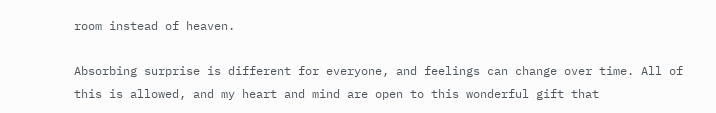room instead of heaven.

Absorbing surprise is different for everyone, and feelings can change over time. All of this is allowed, and my heart and mind are open to this wonderful gift that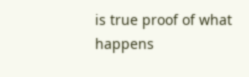is true proof of what happens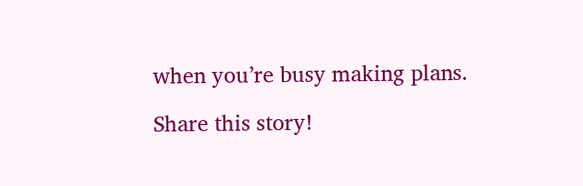when you’re busy making plans.

Share this story!